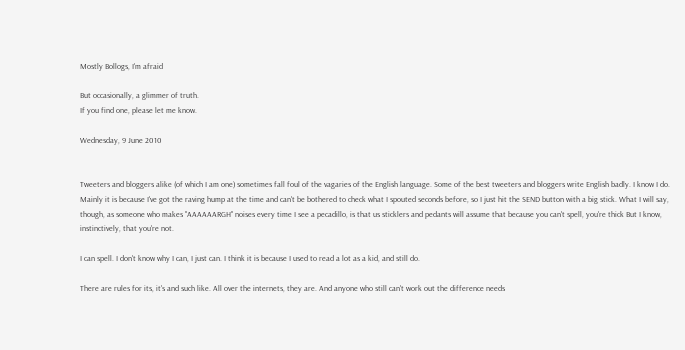Mostly Bollogs, I'm afraid

But occasionally, a glimmer of truth.
If you find one, please let me know.

Wednesday, 9 June 2010


Tweeters and bloggers alike (of which I am one) sometimes fall foul of the vagaries of the English language. Some of the best tweeters and bloggers write English badly. I know I do. Mainly it is because I've got the raving hump at the time and can't be bothered to check what I spouted seconds before, so I just hit the SEND button with a big stick. What I will say, though, as someone who makes "AAAAAARGH" noises every time I see a pecadillo, is that us sticklers and pedants will assume that because you can't spell, you're thick But I know, instinctively, that you're not.

I can spell. I don't know why I can, I just can. I think it is because I used to read a lot as a kid, and still do.

There are rules for its, it's and such like. All over the internets, they are. And anyone who still can't work out the difference needs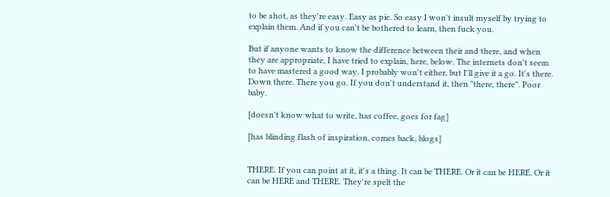to be shot, as they're easy. Easy as pie. So easy I won't insult myself by trying to explain them. And if you can't be bothered to learn, then fuck you.

But if anyone wants to know the difference between their and there, and when they are appropriate, I have tried to explain, here, below. The internets don't seem to have mastered a good way. I probably won't either, but I'll give it a go. It's there. Down there. There you go. If you don't understand it, then "there, there". Poor baby.

[doesn't know what to write, has coffee, goes for fag]

[has blinding flash of inspiration, comes back, blogs]


THERE. If you can point at it, it's a thing. It can be THERE. Or it can be HERE. Or it can be HERE and THERE. They're spelt the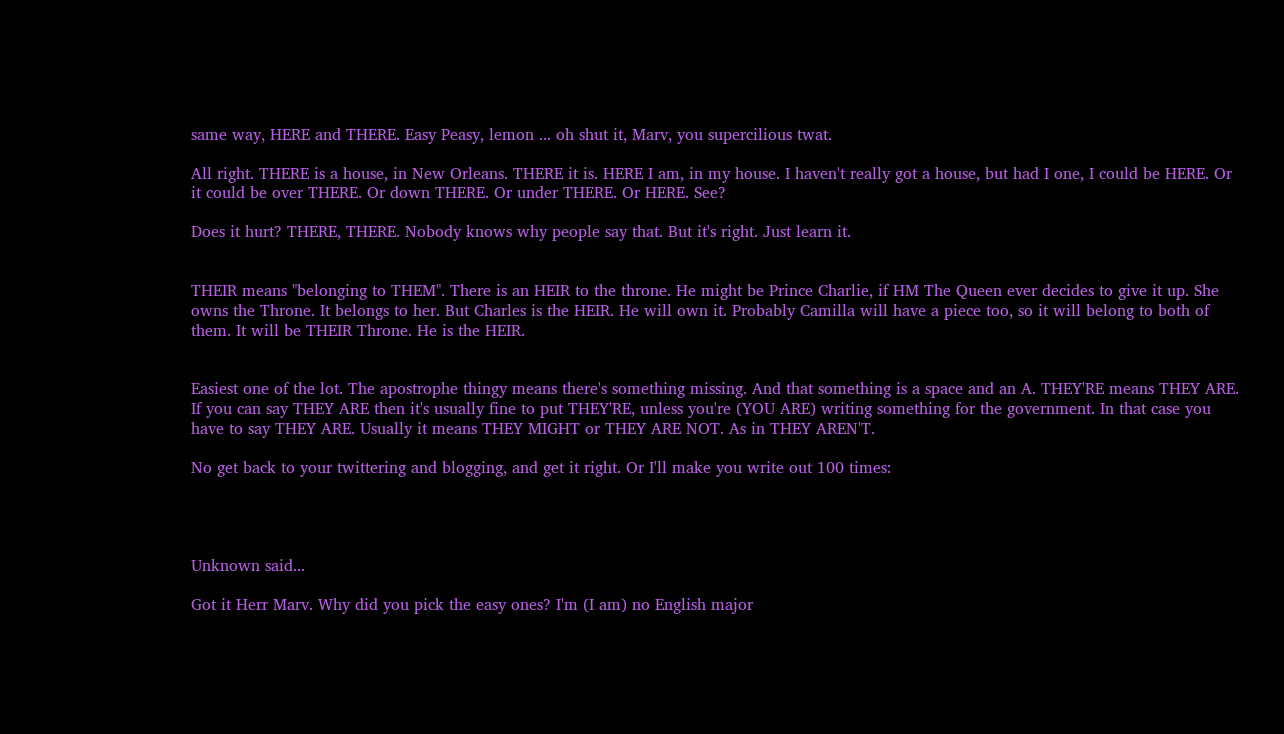same way, HERE and THERE. Easy Peasy, lemon ... oh shut it, Marv, you supercilious twat.

All right. THERE is a house, in New Orleans. THERE it is. HERE I am, in my house. I haven't really got a house, but had I one, I could be HERE. Or it could be over THERE. Or down THERE. Or under THERE. Or HERE. See?

Does it hurt? THERE, THERE. Nobody knows why people say that. But it's right. Just learn it.


THEIR means "belonging to THEM". There is an HEIR to the throne. He might be Prince Charlie, if HM The Queen ever decides to give it up. She owns the Throne. It belongs to her. But Charles is the HEIR. He will own it. Probably Camilla will have a piece too, so it will belong to both of them. It will be THEIR Throne. He is the HEIR.


Easiest one of the lot. The apostrophe thingy means there's something missing. And that something is a space and an A. THEY'RE means THEY ARE. If you can say THEY ARE then it's usually fine to put THEY'RE, unless you're (YOU ARE) writing something for the government. In that case you have to say THEY ARE. Usually it means THEY MIGHT or THEY ARE NOT. As in THEY AREN'T.

No get back to your twittering and blogging, and get it right. Or I'll make you write out 100 times:




Unknown said...

Got it Herr Marv. Why did you pick the easy ones? I'm (I am) no English major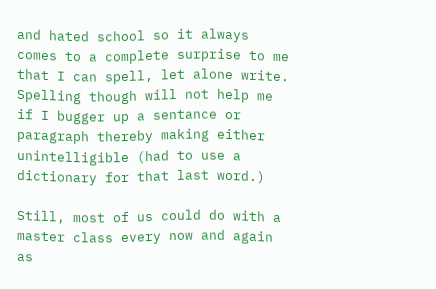and hated school so it always comes to a complete surprise to me that I can spell, let alone write. Spelling though will not help me if I bugger up a sentance or paragraph thereby making either unintelligible (had to use a dictionary for that last word.)

Still, most of us could do with a master class every now and again as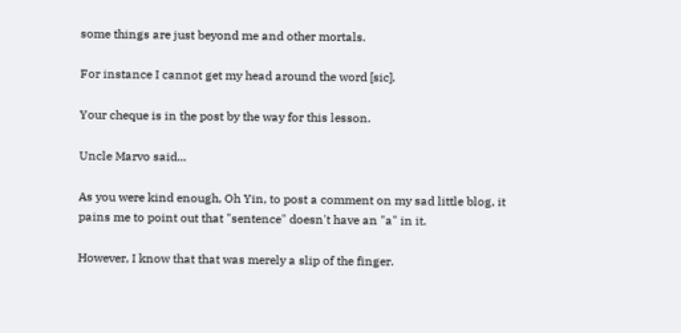some things are just beyond me and other mortals.

For instance I cannot get my head around the word [sic].

Your cheque is in the post by the way for this lesson.

Uncle Marvo said...

As you were kind enough, Oh Yin, to post a comment on my sad little blog, it pains me to point out that "sentence" doesn't have an "a" in it.

However, I know that that was merely a slip of the finger.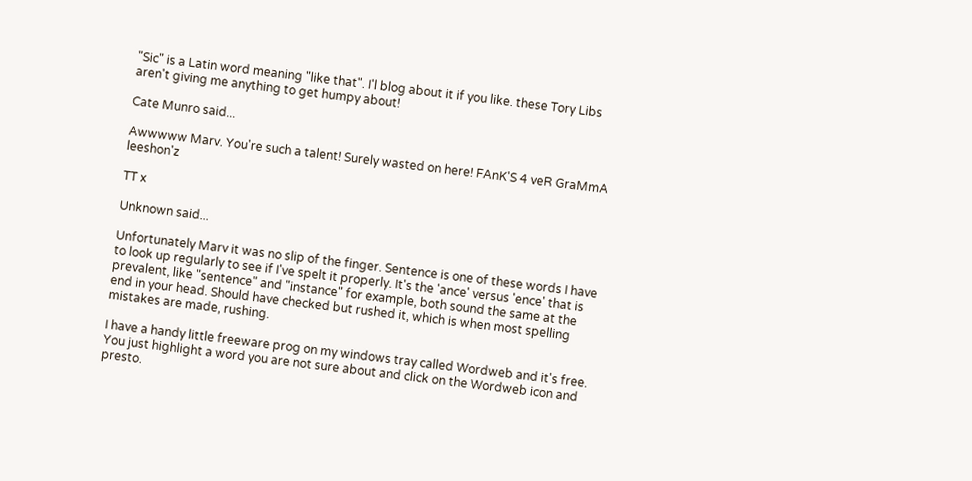"Sic" is a Latin word meaning "like that". I'l blog about it if you like. these Tory Libs aren't giving me anything to get humpy about!

Cate Munro said...

Awwwww Marv. You're such a talent! Surely wasted on here! FAnK'S 4 veR GraMmA leeshon'z

TT x

Unknown said...

Unfortunately Marv it was no slip of the finger. Sentence is one of these words I have to look up regularly to see if I've spelt it properly. It's the 'ance' versus 'ence' that is prevalent, like "sentence" and "instance" for example, both sound the same at the end in your head. Should have checked but rushed it, which is when most spelling mistakes are made, rushing.

I have a handy little freeware prog on my windows tray called Wordweb and it's free. You just highlight a word you are not sure about and click on the Wordweb icon and presto.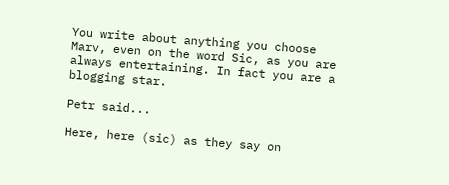You write about anything you choose Marv, even on the word Sic, as you are always entertaining. In fact you are a blogging star.

Petr said...

Here, here (sic) as they say on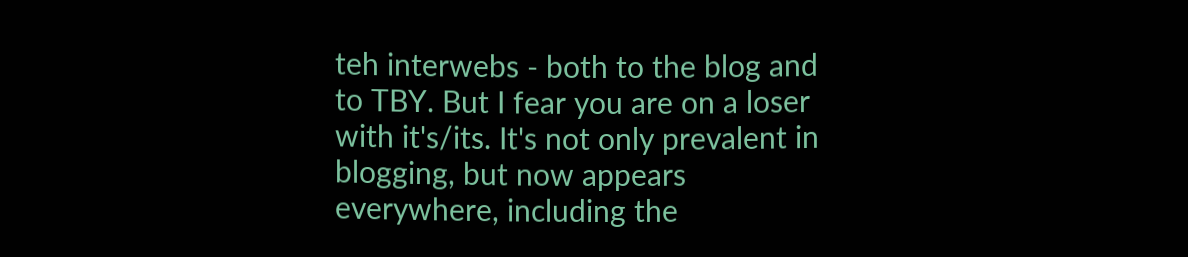teh interwebs - both to the blog and to TBY. But I fear you are on a loser with it's/its. It's not only prevalent in blogging, but now appears everywhere, including the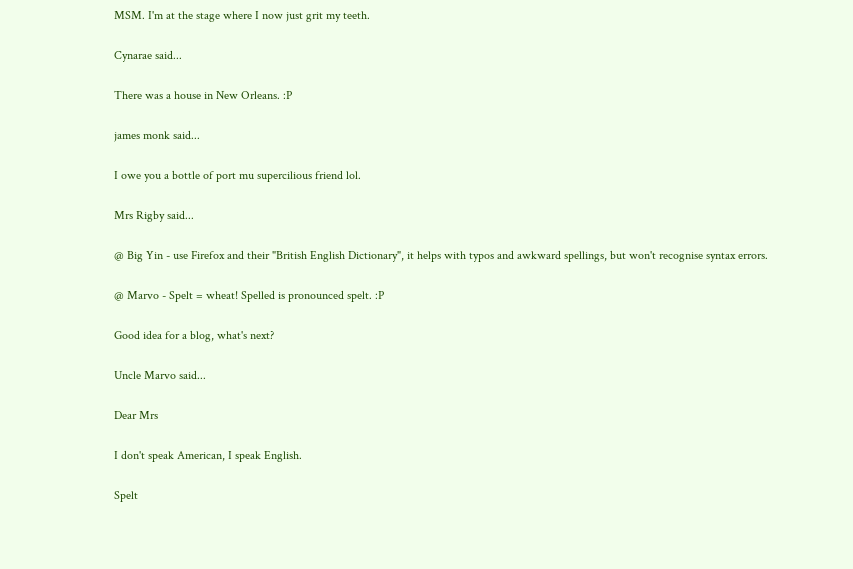MSM. I'm at the stage where I now just grit my teeth.

Cynarae said...

There was a house in New Orleans. :P

james monk said...

I owe you a bottle of port mu supercilious friend lol.

Mrs Rigby said...

@ Big Yin - use Firefox and their "British English Dictionary", it helps with typos and awkward spellings, but won't recognise syntax errors.

@ Marvo - Spelt = wheat! Spelled is pronounced spelt. :P

Good idea for a blog, what's next?

Uncle Marvo said...

Dear Mrs

I don't speak American, I speak English.

Spelt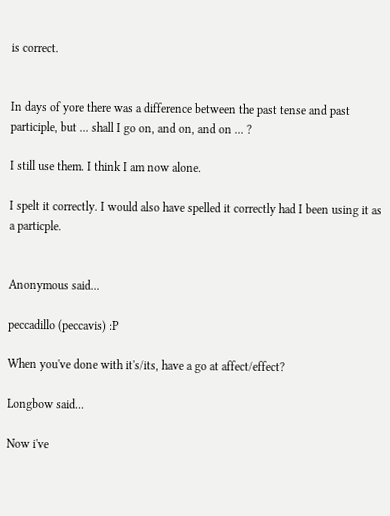is correct.


In days of yore there was a difference between the past tense and past participle, but ... shall I go on, and on, and on ... ?

I still use them. I think I am now alone.

I spelt it correctly. I would also have spelled it correctly had I been using it as a particple.


Anonymous said...

peccadillo (peccavis) :P

When you've done with it's/its, have a go at affect/effect?

Longbow said...

Now i've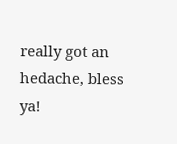really got an hedache, bless ya!